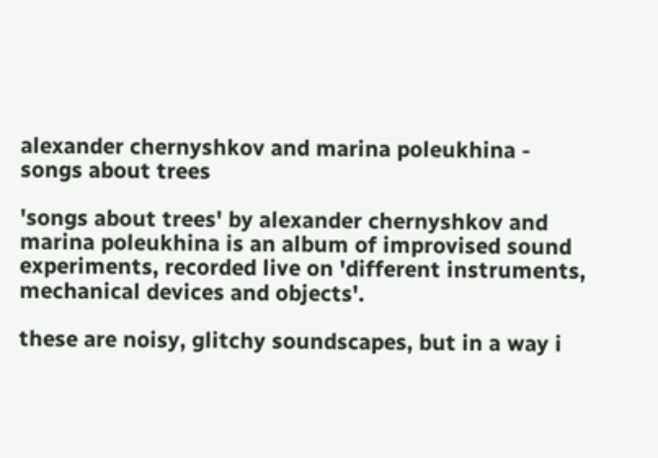alexander chernyshkov and marina poleukhina - songs about trees

'songs about trees' by alexander chernyshkov and marina poleukhina is an album of improvised sound experiments, recorded live on 'different instruments, mechanical devices and objects'.

these are noisy, glitchy soundscapes, but in a way i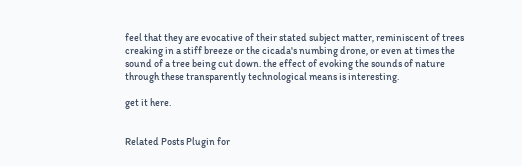feel that they are evocative of their stated subject matter, reminiscent of trees creaking in a stiff breeze or the cicada's numbing drone, or even at times the sound of a tree being cut down. the effect of evoking the sounds of nature through these transparently technological means is interesting.

get it here.


Related Posts Plugin for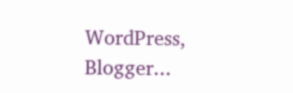WordPress, Blogger...